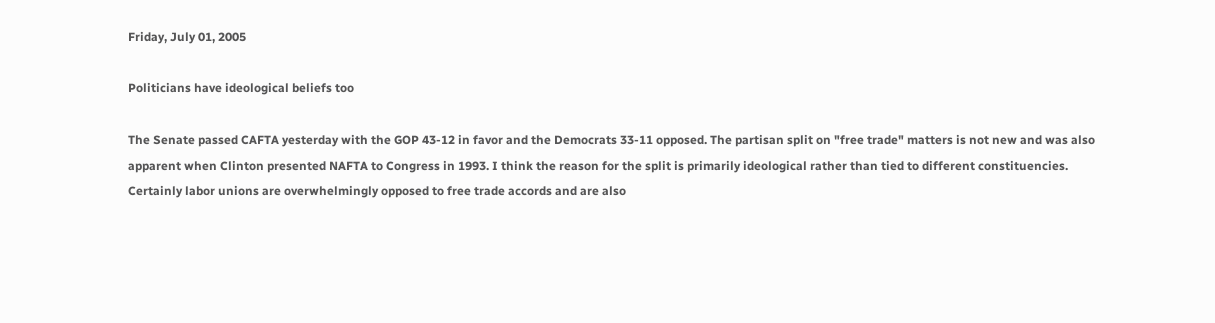Friday, July 01, 2005

Politicians have ideological beliefs too

The Senate passed CAFTA yesterday with the GOP 43-12 in favor and the Democrats 33-11 opposed. The partisan split on "free trade" matters is not new and was also apparent when Clinton presented NAFTA to Congress in 1993. I think the reason for the split is primarily ideological rather than tied to different constituencies. Certainly labor unions are overwhelmingly opposed to free trade accords and are also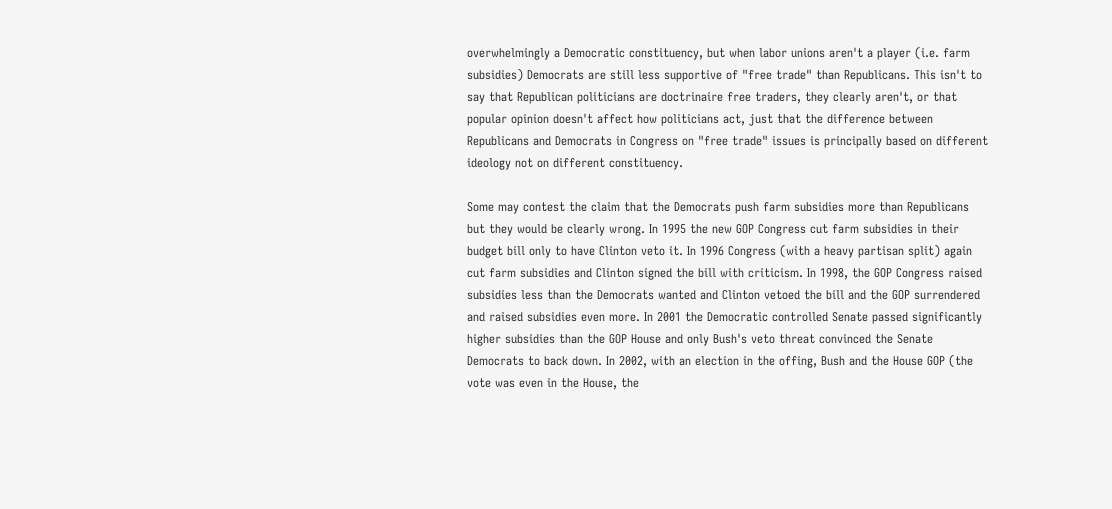overwhelmingly a Democratic constituency, but when labor unions aren't a player (i.e. farm subsidies) Democrats are still less supportive of "free trade" than Republicans. This isn't to say that Republican politicians are doctrinaire free traders, they clearly aren't, or that popular opinion doesn't affect how politicians act, just that the difference between Republicans and Democrats in Congress on "free trade" issues is principally based on different ideology not on different constituency.

Some may contest the claim that the Democrats push farm subsidies more than Republicans but they would be clearly wrong. In 1995 the new GOP Congress cut farm subsidies in their budget bill only to have Clinton veto it. In 1996 Congress (with a heavy partisan split) again cut farm subsidies and Clinton signed the bill with criticism. In 1998, the GOP Congress raised subsidies less than the Democrats wanted and Clinton vetoed the bill and the GOP surrendered and raised subsidies even more. In 2001 the Democratic controlled Senate passed significantly higher subsidies than the GOP House and only Bush's veto threat convinced the Senate Democrats to back down. In 2002, with an election in the offing, Bush and the House GOP (the vote was even in the House, the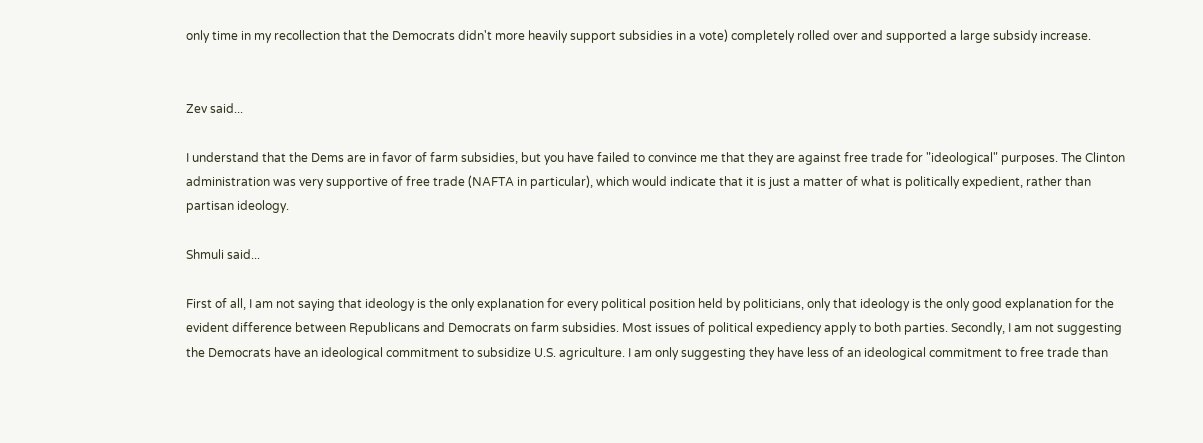only time in my recollection that the Democrats didn't more heavily support subsidies in a vote) completely rolled over and supported a large subsidy increase.


Zev said...

I understand that the Dems are in favor of farm subsidies, but you have failed to convince me that they are against free trade for "ideological" purposes. The Clinton administration was very supportive of free trade (NAFTA in particular), which would indicate that it is just a matter of what is politically expedient, rather than partisan ideology.

Shmuli said...

First of all, I am not saying that ideology is the only explanation for every political position held by politicians, only that ideology is the only good explanation for the evident difference between Republicans and Democrats on farm subsidies. Most issues of political expediency apply to both parties. Secondly, I am not suggesting the Democrats have an ideological commitment to subsidize U.S. agriculture. I am only suggesting they have less of an ideological commitment to free trade than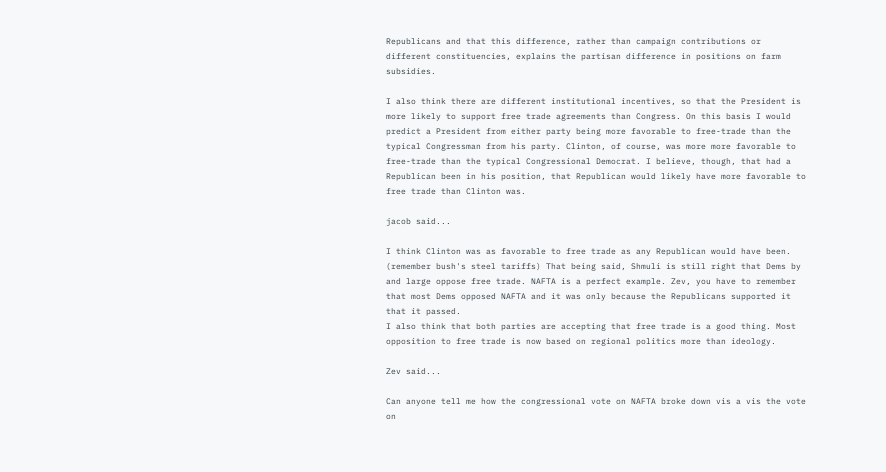Republicans and that this difference, rather than campaign contributions or different constituencies, explains the partisan difference in positions on farm subsidies.

I also think there are different institutional incentives, so that the President is more likely to support free trade agreements than Congress. On this basis I would predict a President from either party being more favorable to free-trade than the typical Congressman from his party. Clinton, of course, was more more favorable to free-trade than the typical Congressional Democrat. I believe, though, that had a Republican been in his position, that Republican would likely have more favorable to free trade than Clinton was.

jacob said...

I think Clinton was as favorable to free trade as any Republican would have been. (remember bush's steel tariffs) That being said, Shmuli is still right that Dems by and large oppose free trade. NAFTA is a perfect example. Zev, you have to remember that most Dems opposed NAFTA and it was only because the Republicans supported it that it passed.
I also think that both parties are accepting that free trade is a good thing. Most opposition to free trade is now based on regional politics more than ideology.

Zev said...

Can anyone tell me how the congressional vote on NAFTA broke down vis a vis the vote on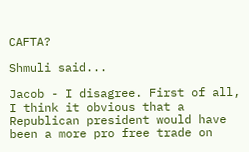CAFTA?

Shmuli said...

Jacob - I disagree. First of all, I think it obvious that a Republican president would have been a more pro free trade on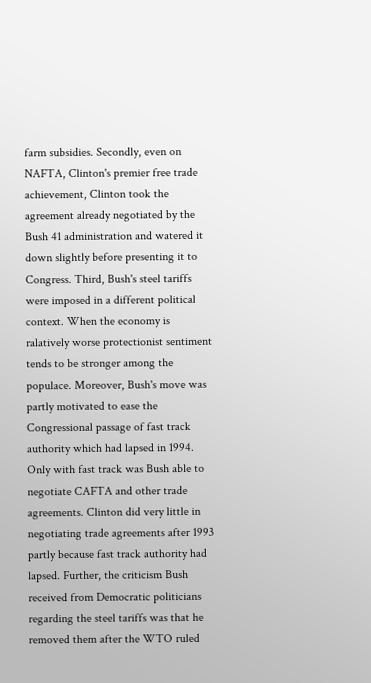farm subsidies. Secondly, even on NAFTA, Clinton's premier free trade achievement, Clinton took the agreement already negotiated by the Bush 41 administration and watered it down slightly before presenting it to Congress. Third, Bush's steel tariffs were imposed in a different political context. When the economy is ralatively worse protectionist sentiment tends to be stronger among the populace. Moreover, Bush's move was partly motivated to ease the Congressional passage of fast track authority which had lapsed in 1994. Only with fast track was Bush able to negotiate CAFTA and other trade agreements. Clinton did very little in negotiating trade agreements after 1993 partly because fast track authority had lapsed. Further, the criticism Bush received from Democratic politicians regarding the steel tariffs was that he removed them after the WTO ruled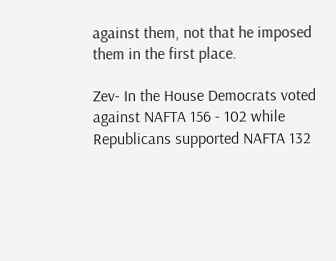against them, not that he imposed them in the first place.

Zev- In the House Democrats voted against NAFTA 156 - 102 while Republicans supported NAFTA 132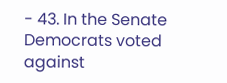- 43. In the Senate Democrats voted against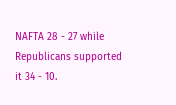NAFTA 28 - 27 while Republicans supported it 34 - 10.